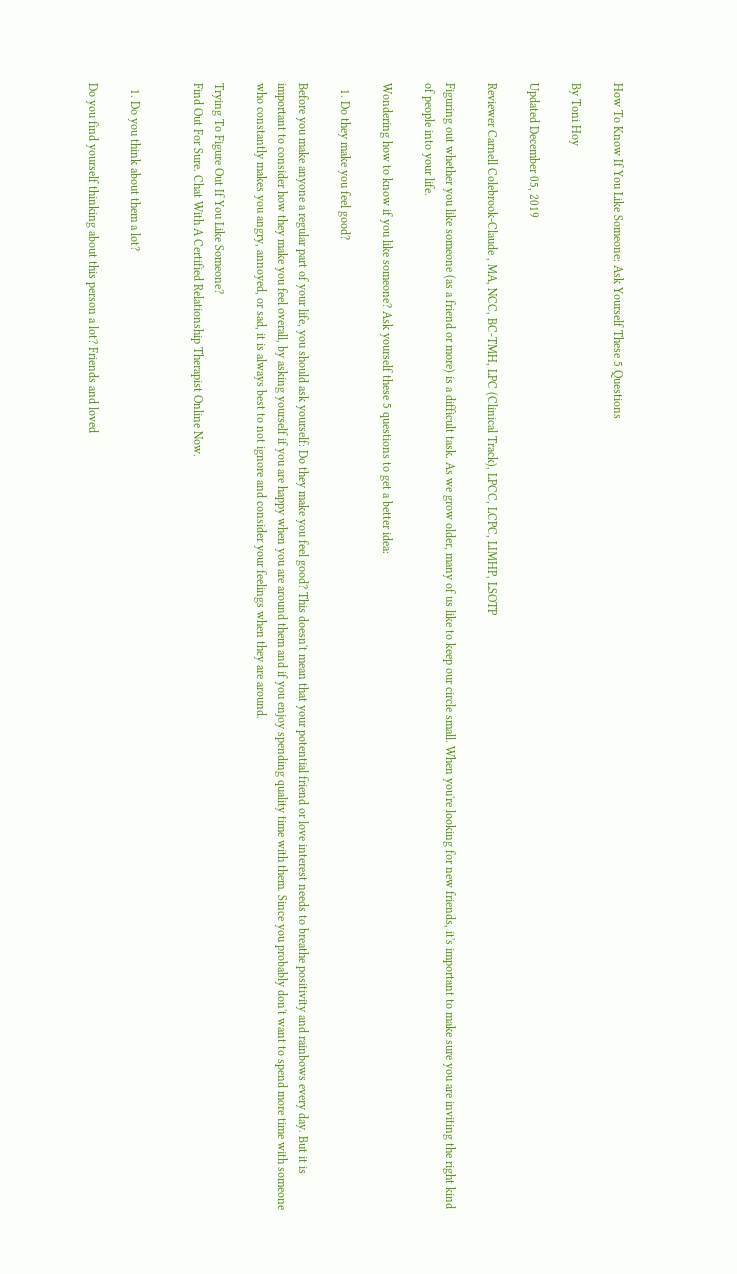How To Know If You Like Someone: Ask Yourself These 5 Questions

By Toni Hoy

Updated December 05, 2019

Reviewer Carnell Colebrook-Claude , MA, NCC, BC-TMH, LPC (Clinical Track), LPCC, LCPC, LIMHP, LSOTP

Figuring out whether you like someone (as a friend or more) is a difficult task. As we grow older, many of us like to keep our circle small. When you're looking for new friends, it's important to make sure you are inviting the right kind of people into your life.

Wondering how to know if you like someone? Ask yourself these 5 questions to get a better idea:

  1. Do they make you feel good?

Before you make anyone a regular part of your life, you should ask yourself: Do they make you feel good? This doesn't mean that your potential friend or love interest needs to breathe positivity and rainbows every day. But it is important to consider how they make you feel overall, by asking yourself if you are happy when you are around them and if you enjoy spending quality time with them. Since you probably don't want to spend more time with someone who constantly makes you angry, annoyed, or sad, it is always best to not ignore and consider your feelings when they are around.

Trying To Figure Out If You Like Someone?
Find Out For Sure. Chat With A Certified Relationship Therapist Online Now.


  1. Do you think about them a lot?

Do you find yourself thinking about this person a lot? Friends and loved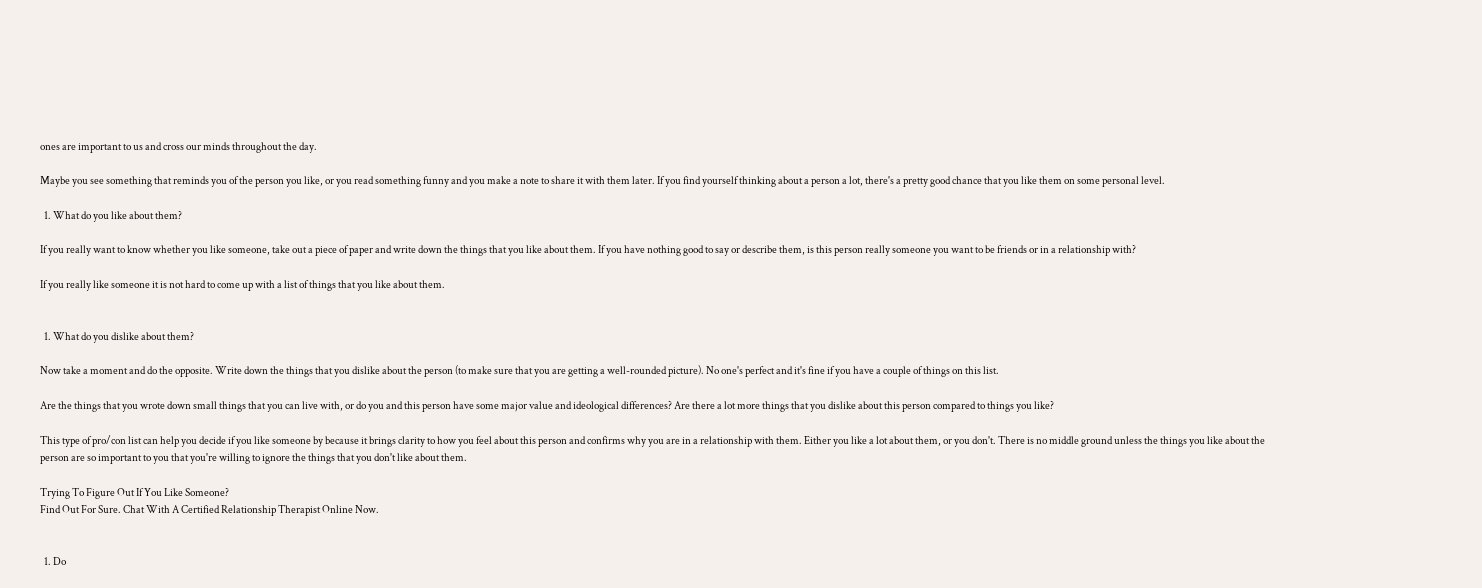ones are important to us and cross our minds throughout the day.

Maybe you see something that reminds you of the person you like, or you read something funny and you make a note to share it with them later. If you find yourself thinking about a person a lot, there's a pretty good chance that you like them on some personal level.

  1. What do you like about them?

If you really want to know whether you like someone, take out a piece of paper and write down the things that you like about them. If you have nothing good to say or describe them, is this person really someone you want to be friends or in a relationship with?

If you really like someone it is not hard to come up with a list of things that you like about them.


  1. What do you dislike about them?

Now take a moment and do the opposite. Write down the things that you dislike about the person (to make sure that you are getting a well-rounded picture). No one's perfect and it's fine if you have a couple of things on this list.

Are the things that you wrote down small things that you can live with, or do you and this person have some major value and ideological differences? Are there a lot more things that you dislike about this person compared to things you like?

This type of pro/con list can help you decide if you like someone by because it brings clarity to how you feel about this person and confirms why you are in a relationship with them. Either you like a lot about them, or you don't. There is no middle ground unless the things you like about the person are so important to you that you're willing to ignore the things that you don't like about them.

Trying To Figure Out If You Like Someone?
Find Out For Sure. Chat With A Certified Relationship Therapist Online Now.


  1. Do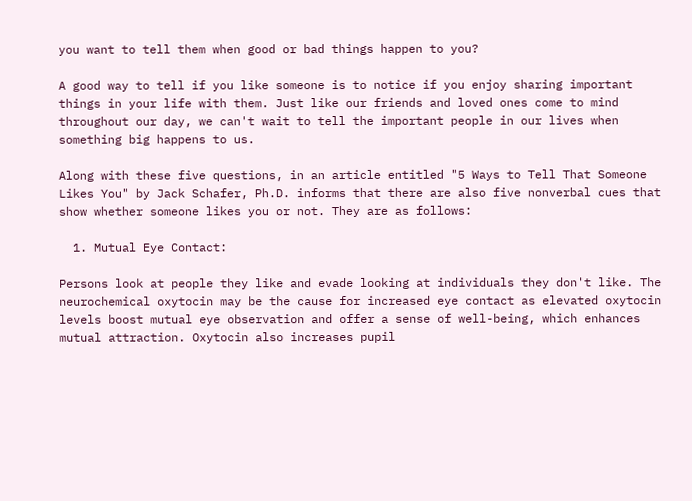you want to tell them when good or bad things happen to you?

A good way to tell if you like someone is to notice if you enjoy sharing important things in your life with them. Just like our friends and loved ones come to mind throughout our day, we can't wait to tell the important people in our lives when something big happens to us.

Along with these five questions, in an article entitled "5 Ways to Tell That Someone Likes You" by Jack Schafer, Ph.D. informs that there are also five nonverbal cues that show whether someone likes you or not. They are as follows:

  1. Mutual Eye Contact:

Persons look at people they like and evade looking at individuals they don't like. The neurochemical oxytocin may be the cause for increased eye contact as elevated oxytocin levels boost mutual eye observation and offer a sense of well-being, which enhances mutual attraction. Oxytocin also increases pupil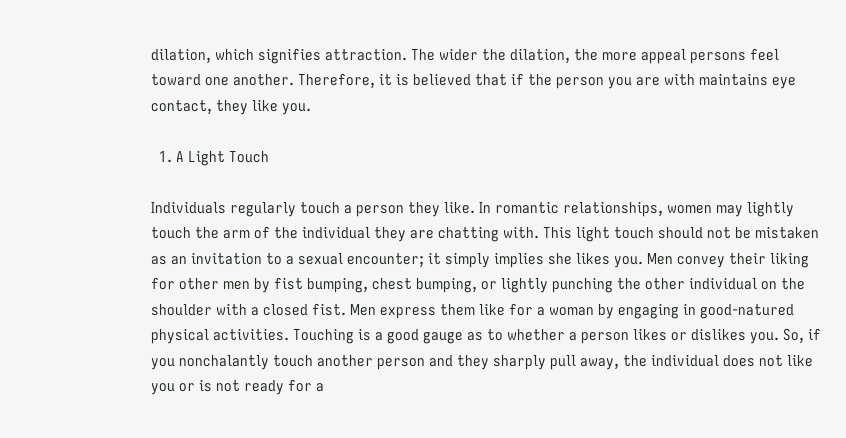dilation, which signifies attraction. The wider the dilation, the more appeal persons feel toward one another. Therefore, it is believed that if the person you are with maintains eye contact, they like you.

  1. A Light Touch

Individuals regularly touch a person they like. In romantic relationships, women may lightly touch the arm of the individual they are chatting with. This light touch should not be mistaken as an invitation to a sexual encounter; it simply implies she likes you. Men convey their liking for other men by fist bumping, chest bumping, or lightly punching the other individual on the shoulder with a closed fist. Men express them like for a woman by engaging in good-natured physical activities. Touching is a good gauge as to whether a person likes or dislikes you. So, if you nonchalantly touch another person and they sharply pull away, the individual does not like you or is not ready for a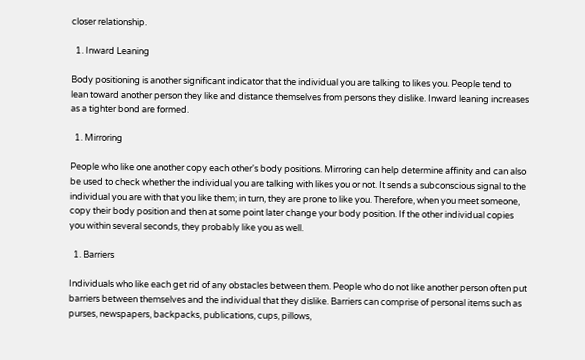closer relationship.

  1. Inward Leaning

Body positioning is another significant indicator that the individual you are talking to likes you. People tend to lean toward another person they like and distance themselves from persons they dislike. Inward leaning increases as a tighter bond are formed.

  1. Mirroring

People who like one another copy each other's body positions. Mirroring can help determine affinity and can also be used to check whether the individual you are talking with likes you or not. It sends a subconscious signal to the individual you are with that you like them; in turn, they are prone to like you. Therefore, when you meet someone, copy their body position and then at some point later change your body position. If the other individual copies you within several seconds, they probably like you as well.

  1. Barriers

Individuals who like each get rid of any obstacles between them. People who do not like another person often put barriers between themselves and the individual that they dislike. Barriers can comprise of personal items such as purses, newspapers, backpacks, publications, cups, pillows,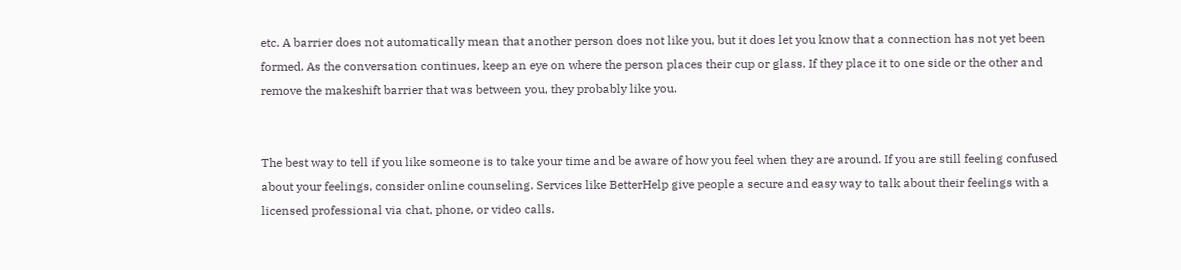etc. A barrier does not automatically mean that another person does not like you, but it does let you know that a connection has not yet been formed. As the conversation continues, keep an eye on where the person places their cup or glass. If they place it to one side or the other and remove the makeshift barrier that was between you, they probably like you.


The best way to tell if you like someone is to take your time and be aware of how you feel when they are around. If you are still feeling confused about your feelings, consider online counseling. Services like BetterHelp give people a secure and easy way to talk about their feelings with a licensed professional via chat, phone, or video calls.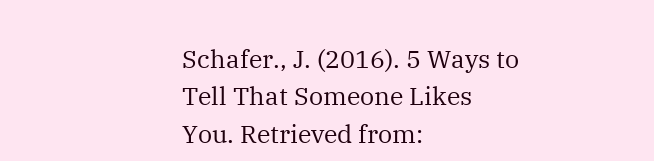Schafer., J. (2016). 5 Ways to Tell That Someone Likes You. Retrieved from: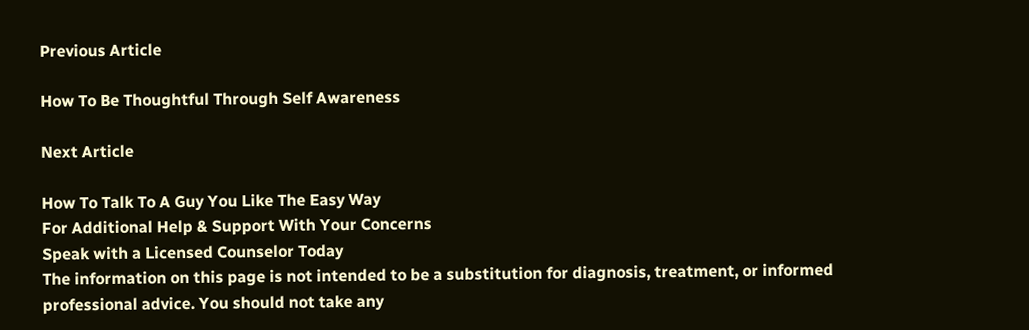Previous Article

How To Be Thoughtful Through Self Awareness

Next Article

How To Talk To A Guy You Like The Easy Way
For Additional Help & Support With Your Concerns
Speak with a Licensed Counselor Today
The information on this page is not intended to be a substitution for diagnosis, treatment, or informed professional advice. You should not take any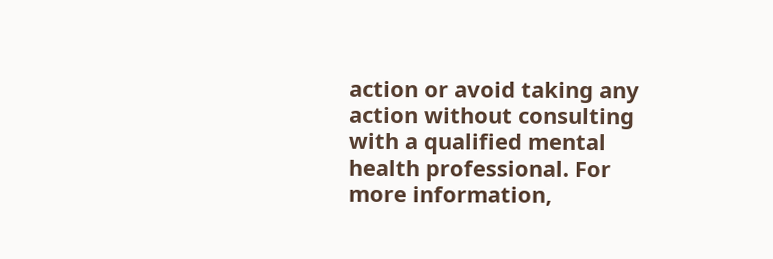action or avoid taking any action without consulting with a qualified mental health professional. For more information,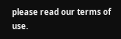please read our terms of use.